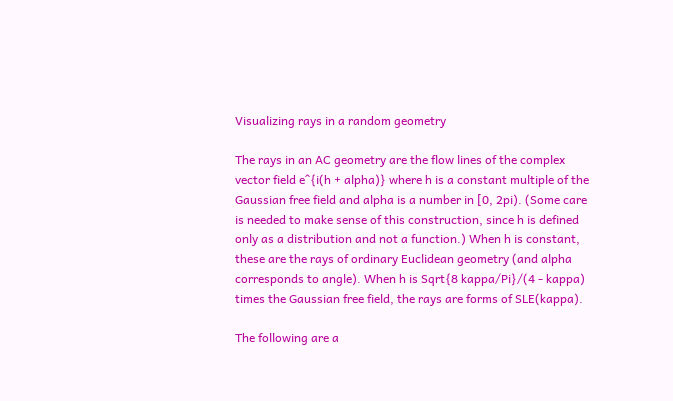Visualizing rays in a random geometry

The rays in an AC geometry are the flow lines of the complex vector field e^{i(h + alpha)} where h is a constant multiple of the Gaussian free field and alpha is a number in [0, 2pi). (Some care is needed to make sense of this construction, since h is defined only as a distribution and not a function.) When h is constant, these are the rays of ordinary Euclidean geometry (and alpha corresponds to angle). When h is Sqrt{8 kappa/Pi}/(4 - kappa) times the Gaussian free field, the rays are forms of SLE(kappa).

The following are a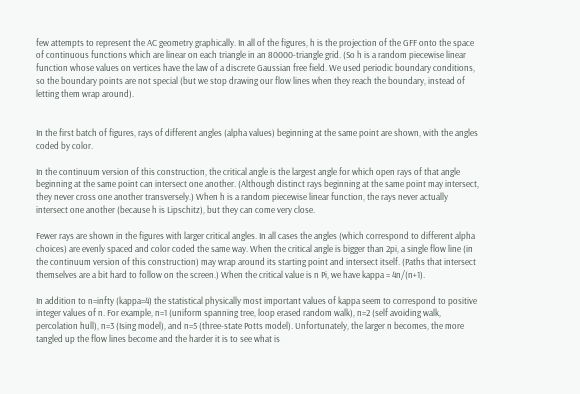few attempts to represent the AC geometry graphically. In all of the figures, h is the projection of the GFF onto the space of continuous functions which are linear on each triangle in an 80000-triangle grid. (So h is a random piecewise linear function whose values on vertices have the law of a discrete Gaussian free field. We used periodic boundary conditions, so the boundary points are not special (but we stop drawing our flow lines when they reach the boundary, instead of letting them wrap around).


In the first batch of figures, rays of different angles (alpha values) beginning at the same point are shown, with the angles coded by color.

In the continuum version of this construction, the critical angle is the largest angle for which open rays of that angle beginning at the same point can intersect one another. (Although distinct rays beginning at the same point may intersect, they never cross one another transversely.) When h is a random piecewise linear function, the rays never actually intersect one another (because h is Lipschitz), but they can come very close.

Fewer rays are shown in the figures with larger critical angles. In all cases the angles (which correspond to different alpha choices) are evenly spaced and color coded the same way. When the critical angle is bigger than 2pi, a single flow line (in the continuum version of this construction) may wrap around its starting point and intersect itself. (Paths that intersect themselves are a bit hard to follow on the screen.) When the critical value is n Pi, we have kappa = 4n/(n+1).

In addition to n=infty (kappa=4) the statistical physically most important values of kappa seem to correspond to positive integer values of n. For example, n=1 (uniform spanning tree, loop erased random walk), n=2 (self avoiding walk, percolation hull), n=3 (Ising model), and n=5 (three-state Potts model). Unfortunately, the larger n becomes, the more tangled up the flow lines become and the harder it is to see what is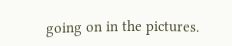going on in the pictures.